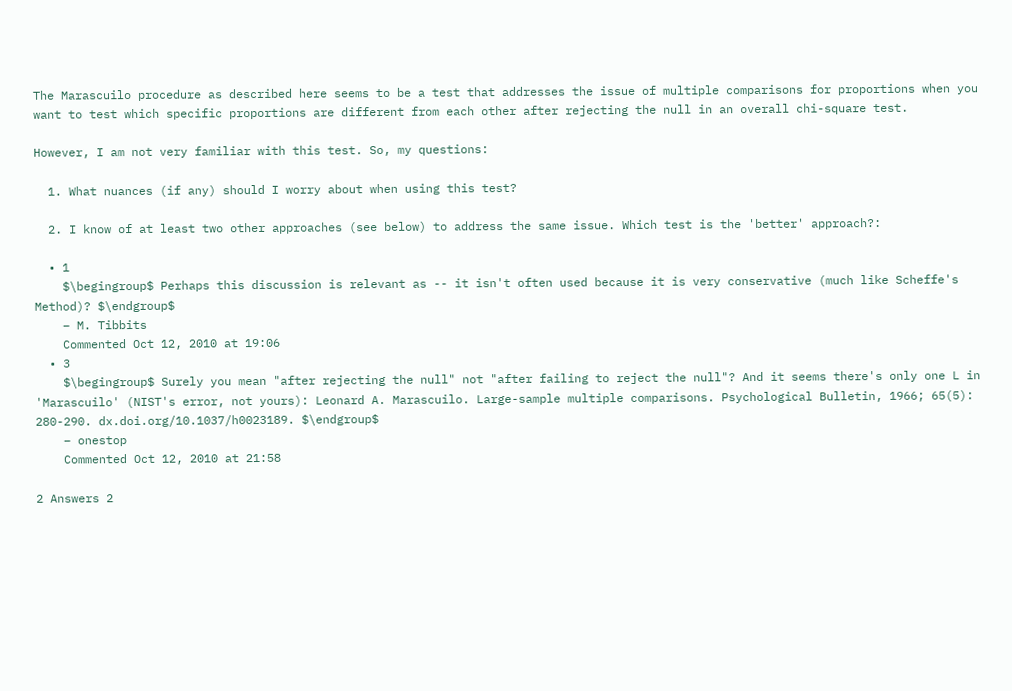The Marascuilo procedure as described here seems to be a test that addresses the issue of multiple comparisons for proportions when you want to test which specific proportions are different from each other after rejecting the null in an overall chi-square test.

However, I am not very familiar with this test. So, my questions:

  1. What nuances (if any) should I worry about when using this test?

  2. I know of at least two other approaches (see below) to address the same issue. Which test is the 'better' approach?:

  • 1
    $\begingroup$ Perhaps this discussion is relevant as -- it isn't often used because it is very conservative (much like Scheffe's Method)? $\endgroup$
    – M. Tibbits
    Commented Oct 12, 2010 at 19:06
  • 3
    $\begingroup$ Surely you mean "after rejecting the null" not "after failing to reject the null"? And it seems there's only one L in 'Marascuilo' (NIST's error, not yours): Leonard A. Marascuilo. Large-sample multiple comparisons. Psychological Bulletin, 1966; 65(5): 280-290. dx.doi.org/10.1037/h0023189. $\endgroup$
    – onestop
    Commented Oct 12, 2010 at 21:58

2 Answers 2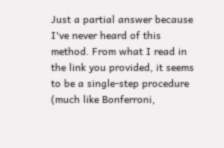Just a partial answer because I've never heard of this method. From what I read in the link you provided, it seems to be a single-step procedure (much like Bonferroni,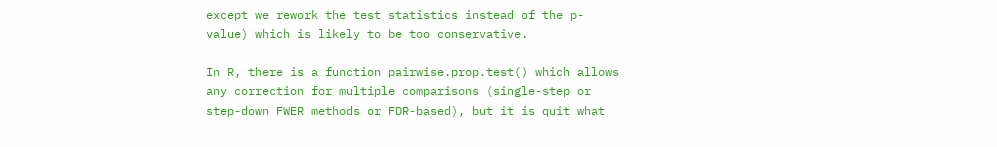except we rework the test statistics instead of the p-value) which is likely to be too conservative.

In R, there is a function pairwise.prop.test() which allows any correction for multiple comparisons (single-step or step-down FWER methods or FDR-based), but it is quit what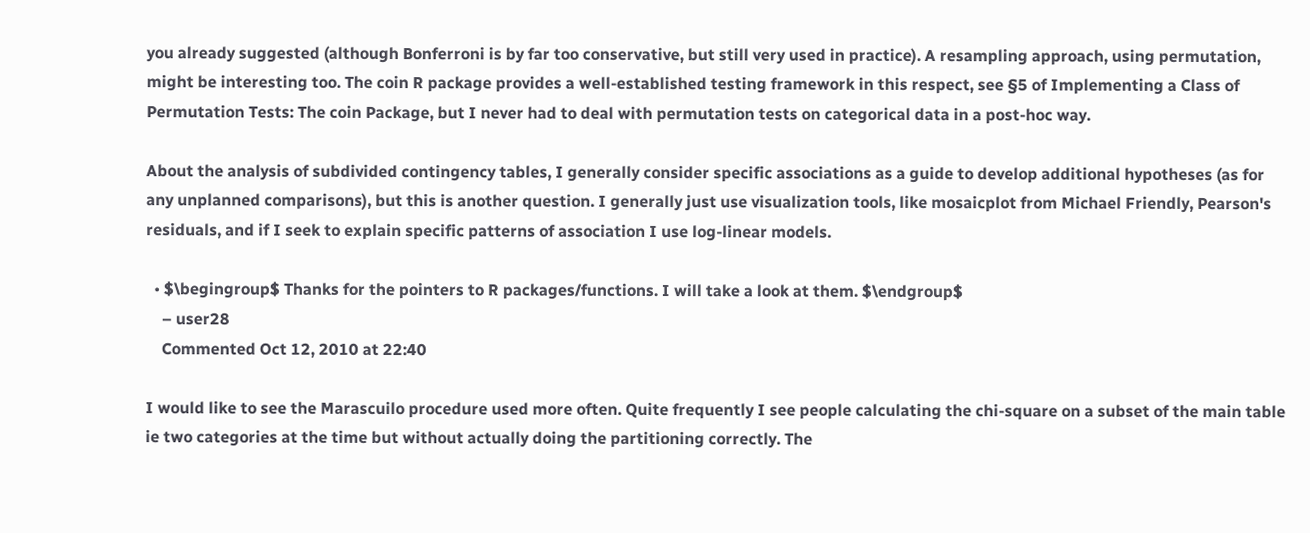you already suggested (although Bonferroni is by far too conservative, but still very used in practice). A resampling approach, using permutation, might be interesting too. The coin R package provides a well-established testing framework in this respect, see §5 of Implementing a Class of Permutation Tests: The coin Package, but I never had to deal with permutation tests on categorical data in a post-hoc way.

About the analysis of subdivided contingency tables, I generally consider specific associations as a guide to develop additional hypotheses (as for any unplanned comparisons), but this is another question. I generally just use visualization tools, like mosaicplot from Michael Friendly, Pearson's residuals, and if I seek to explain specific patterns of association I use log-linear models.

  • $\begingroup$ Thanks for the pointers to R packages/functions. I will take a look at them. $\endgroup$
    – user28
    Commented Oct 12, 2010 at 22:40

I would like to see the Marascuilo procedure used more often. Quite frequently I see people calculating the chi-square on a subset of the main table ie two categories at the time but without actually doing the partitioning correctly. The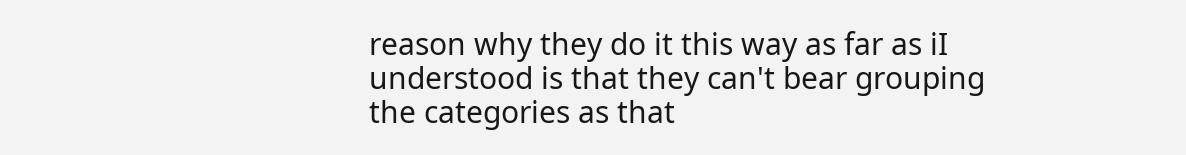reason why they do it this way as far as iI understood is that they can't bear grouping the categories as that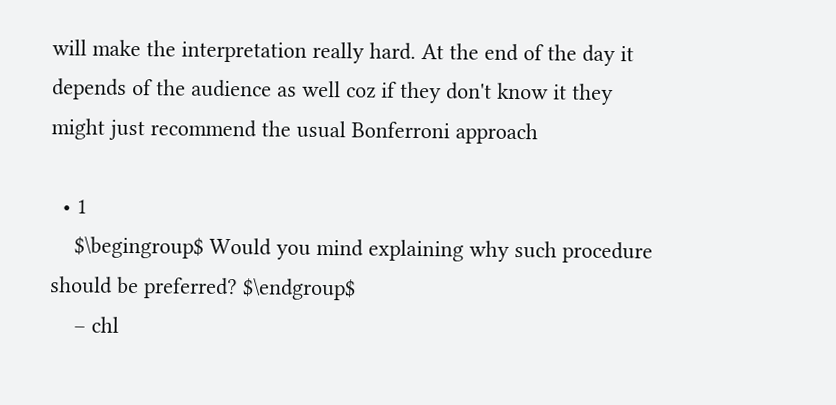will make the interpretation really hard. At the end of the day it depends of the audience as well coz if they don't know it they might just recommend the usual Bonferroni approach

  • 1
    $\begingroup$ Would you mind explaining why such procedure should be preferred? $\endgroup$
    – chl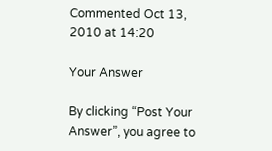Commented Oct 13, 2010 at 14:20

Your Answer

By clicking “Post Your Answer”, you agree to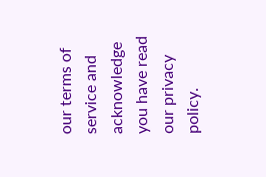our terms of service and acknowledge you have read our privacy policy.